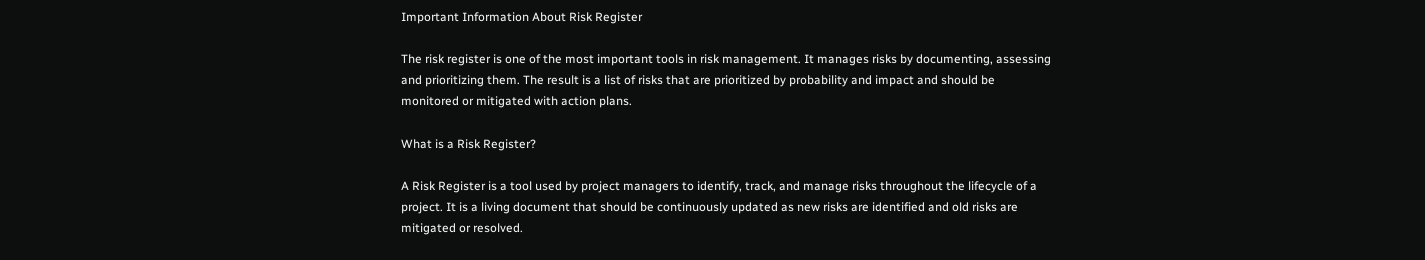Important Information About Risk Register

The risk register is one of the most important tools in risk management. It manages risks by documenting, assessing and prioritizing them. The result is a list of risks that are prioritized by probability and impact and should be monitored or mitigated with action plans.

What is a Risk Register?

A Risk Register is a tool used by project managers to identify, track, and manage risks throughout the lifecycle of a project. It is a living document that should be continuously updated as new risks are identified and old risks are mitigated or resolved.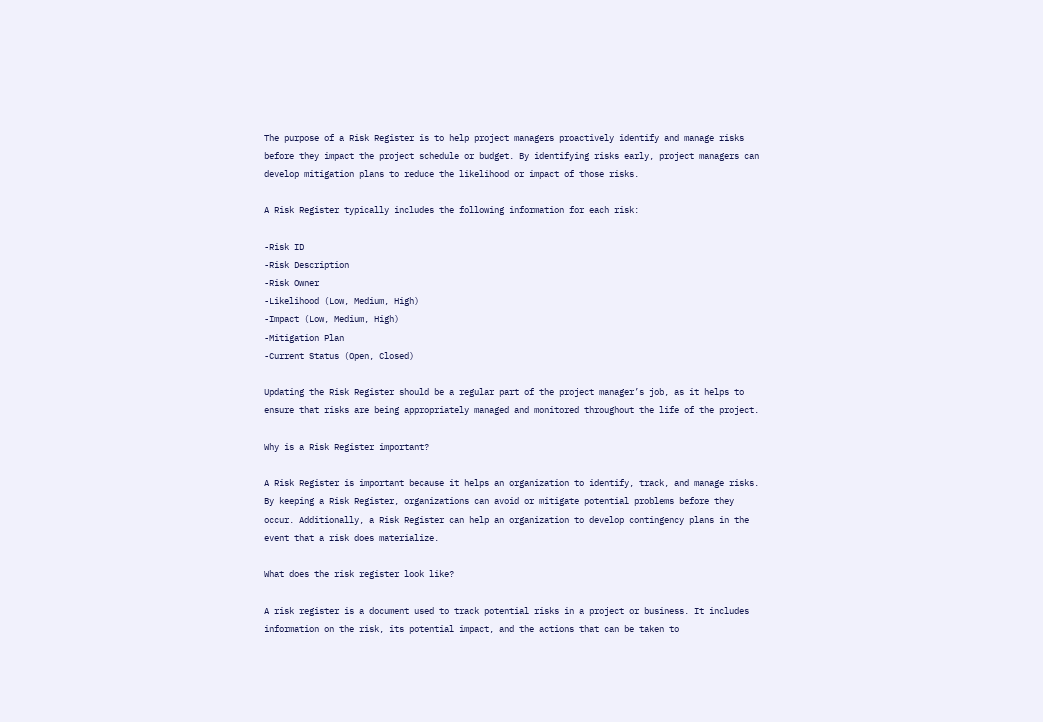The purpose of a Risk Register is to help project managers proactively identify and manage risks before they impact the project schedule or budget. By identifying risks early, project managers can develop mitigation plans to reduce the likelihood or impact of those risks.

A Risk Register typically includes the following information for each risk:

-Risk ID
-Risk Description
-Risk Owner
-Likelihood (Low, Medium, High)
-Impact (Low, Medium, High)
-Mitigation Plan
-Current Status (Open, Closed)

Updating the Risk Register should be a regular part of the project manager’s job, as it helps to ensure that risks are being appropriately managed and monitored throughout the life of the project.

Why is a Risk Register important?

A Risk Register is important because it helps an organization to identify, track, and manage risks. By keeping a Risk Register, organizations can avoid or mitigate potential problems before they occur. Additionally, a Risk Register can help an organization to develop contingency plans in the event that a risk does materialize.

What does the risk register look like?

A risk register is a document used to track potential risks in a project or business. It includes information on the risk, its potential impact, and the actions that can be taken to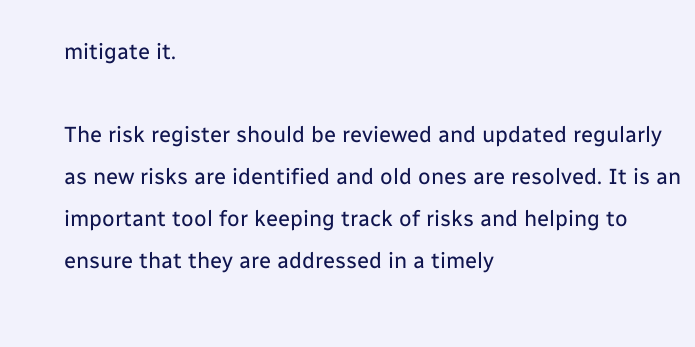mitigate it.

The risk register should be reviewed and updated regularly as new risks are identified and old ones are resolved. It is an important tool for keeping track of risks and helping to ensure that they are addressed in a timely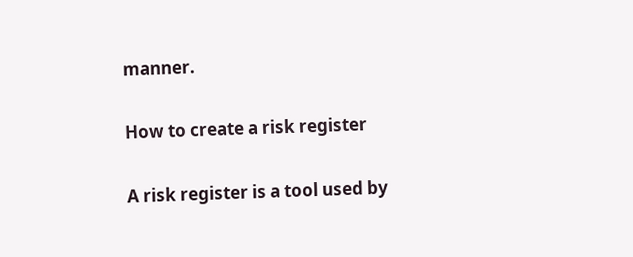manner.

How to create a risk register

A risk register is a tool used by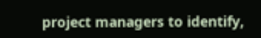project managers to identify,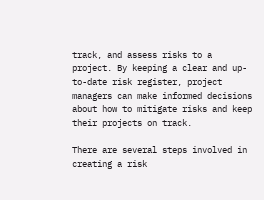track, and assess risks to a project. By keeping a clear and up-to-date risk register, project managers can make informed decisions about how to mitigate risks and keep their projects on track.

There are several steps involved in creating a risk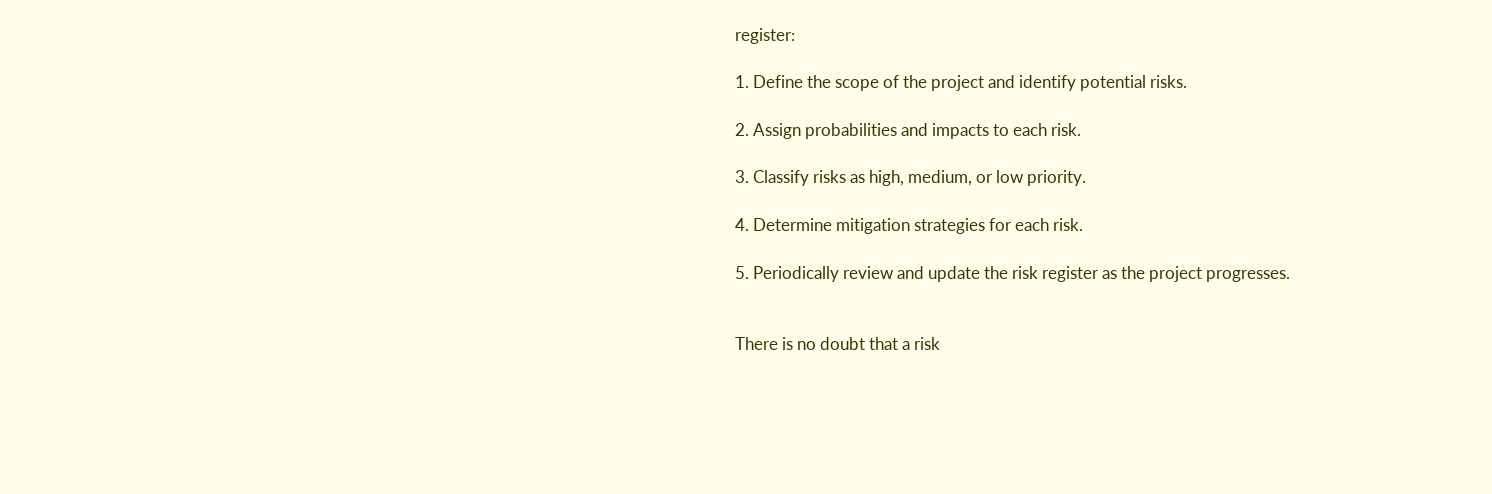register:

1. Define the scope of the project and identify potential risks.

2. Assign probabilities and impacts to each risk.

3. Classify risks as high, medium, or low priority.

4. Determine mitigation strategies for each risk.

5. Periodically review and update the risk register as the project progresses.


There is no doubt that a risk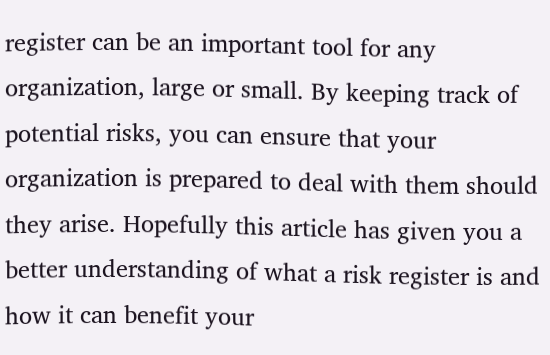register can be an important tool for any organization, large or small. By keeping track of potential risks, you can ensure that your organization is prepared to deal with them should they arise. Hopefully this article has given you a better understanding of what a risk register is and how it can benefit your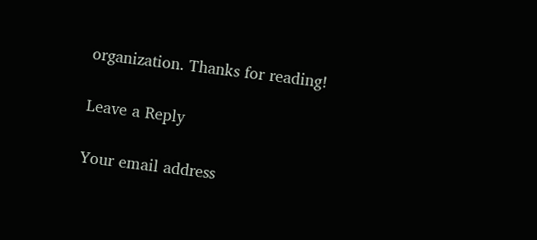organization. Thanks for reading!

Leave a Reply

Your email address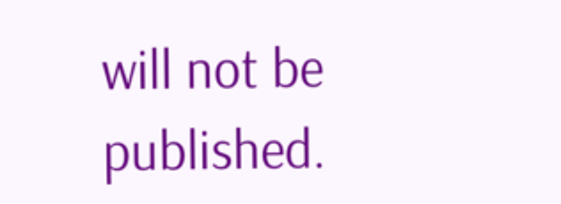will not be published.